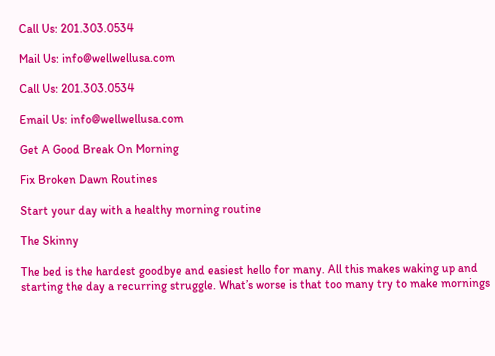Call Us: 201.303.0534

Mail Us: info@wellwellusa.com

Call Us: 201.303.0534

Email Us: info@wellwellusa.com

Get A Good Break On Morning

Fix Broken Dawn Routines

Start your day with a healthy morning routine

The Skinny

The bed is the hardest goodbye and easiest hello for many. All this makes waking up and starting the day a recurring struggle. What’s worse is that too many try to make mornings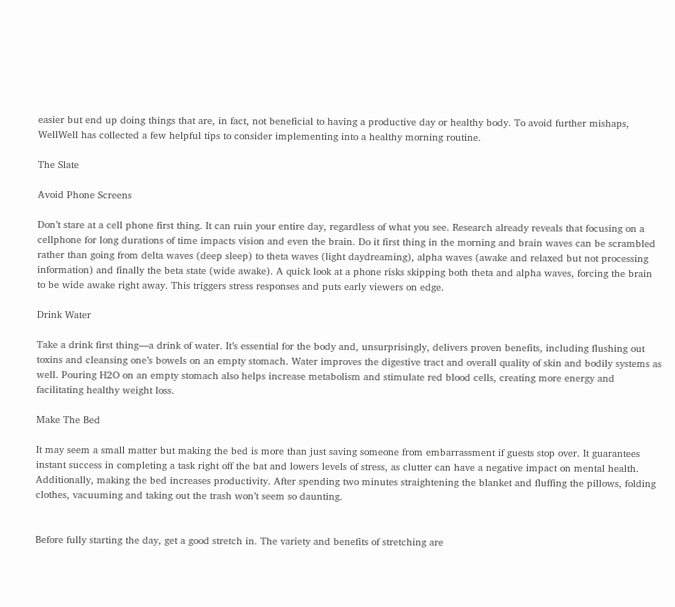easier but end up doing things that are, in fact, not beneficial to having a productive day or healthy body. To avoid further mishaps, WellWell has collected a few helpful tips to consider implementing into a healthy morning routine.

The Slate

Avoid Phone Screens

Don’t stare at a cell phone first thing. It can ruin your entire day, regardless of what you see. Research already reveals that focusing on a cellphone for long durations of time impacts vision and even the brain. Do it first thing in the morning and brain waves can be scrambled rather than going from delta waves (deep sleep) to theta waves (light daydreaming), alpha waves (awake and relaxed but not processing information) and finally the beta state (wide awake). A quick look at a phone risks skipping both theta and alpha waves, forcing the brain to be wide awake right away. This triggers stress responses and puts early viewers on edge.

Drink Water

Take a drink first thing—a drink of water. It’s essential for the body and, unsurprisingly, delivers proven benefits, including flushing out toxins and cleansing one’s bowels on an empty stomach. Water improves the digestive tract and overall quality of skin and bodily systems as well. Pouring H2O on an empty stomach also helps increase metabolism and stimulate red blood cells, creating more energy and facilitating healthy weight loss.

Make The Bed

It may seem a small matter but making the bed is more than just saving someone from embarrassment if guests stop over. It guarantees instant success in completing a task right off the bat and lowers levels of stress, as clutter can have a negative impact on mental health. Additionally, making the bed increases productivity. After spending two minutes straightening the blanket and fluffing the pillows, folding clothes, vacuuming and taking out the trash won’t seem so daunting.


Before fully starting the day, get a good stretch in. The variety and benefits of stretching are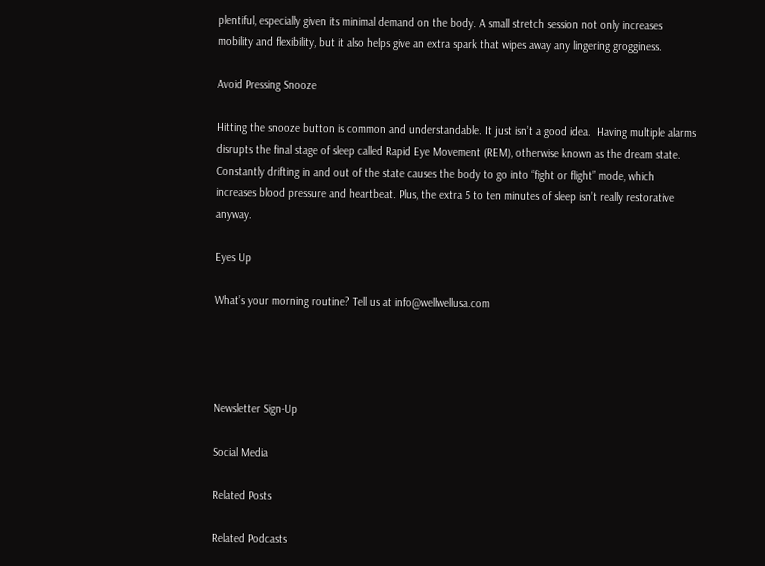plentiful, especially given its minimal demand on the body. A small stretch session not only increases mobility and flexibility, but it also helps give an extra spark that wipes away any lingering grogginess.

Avoid Pressing Snooze

Hitting the snooze button is common and understandable. It just isn’t a good idea.  Having multiple alarms disrupts the final stage of sleep called Rapid Eye Movement (REM), otherwise known as the dream state. Constantly drifting in and out of the state causes the body to go into “fight or flight” mode, which increases blood pressure and heartbeat. Plus, the extra 5 to ten minutes of sleep isn’t really restorative anyway.

Eyes Up

What’s your morning routine? Tell us at info@wellwellusa.com




Newsletter Sign-Up

Social Media

Related Posts

Related Podcasts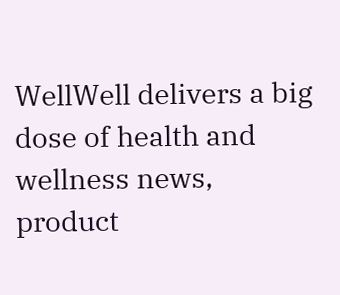WellWell delivers a big dose of health and wellness news, product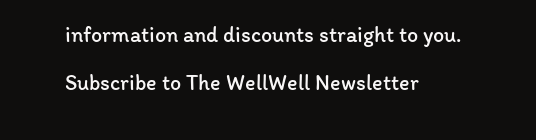information and discounts straight to you.

Subscribe to The WellWell Newsletter